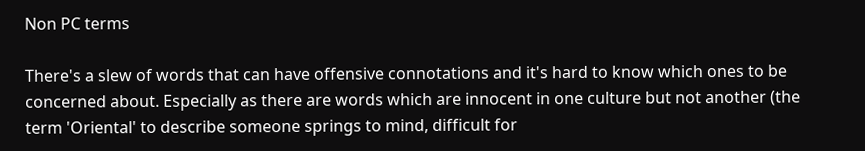Non PC terms

There's a slew of words that can have offensive connotations and it's hard to know which ones to be concerned about. Especially as there are words which are innocent in one culture but not another (the term 'Oriental' to describe someone springs to mind, difficult for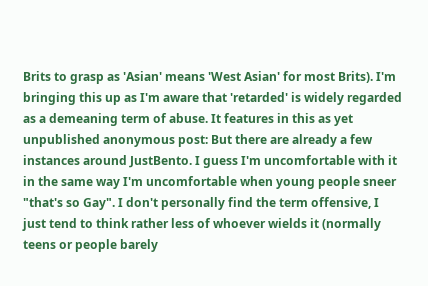Brits to grasp as 'Asian' means 'West Asian' for most Brits). I'm bringing this up as I'm aware that 'retarded' is widely regarded as a demeaning term of abuse. It features in this as yet unpublished anonymous post: But there are already a few instances around JustBento. I guess I'm uncomfortable with it in the same way I'm uncomfortable when young people sneer "that's so Gay". I don't personally find the term offensive, I just tend to think rather less of whoever wields it (normally teens or people barely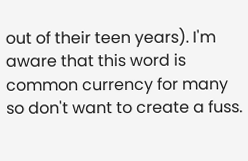out of their teen years). I'm aware that this word is common currency for many so don't want to create a fuss.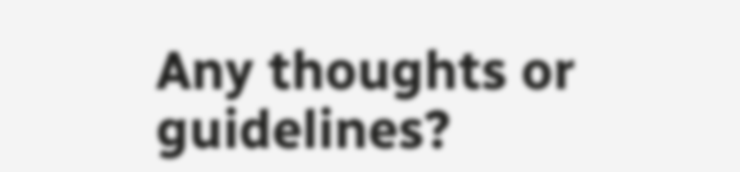Any thoughts or guidelines?